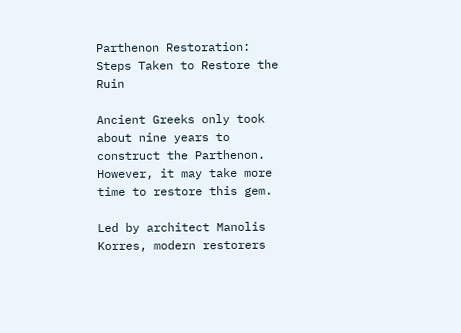Parthenon Restoration: Steps Taken to Restore the Ruin

Ancient Greeks only took about nine years to construct the Parthenon. However, it may take more time to restore this gem.

Led by architect Manolis Korres, modern restorers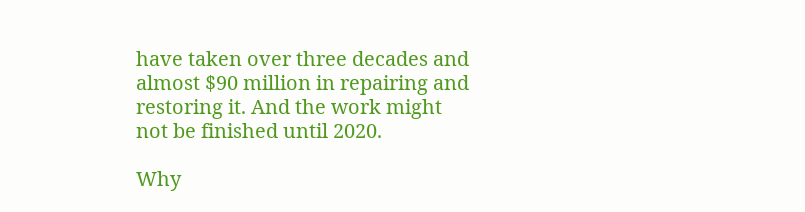have taken over three decades and almost $90 million in repairing and restoring it. And the work might not be finished until 2020.

Why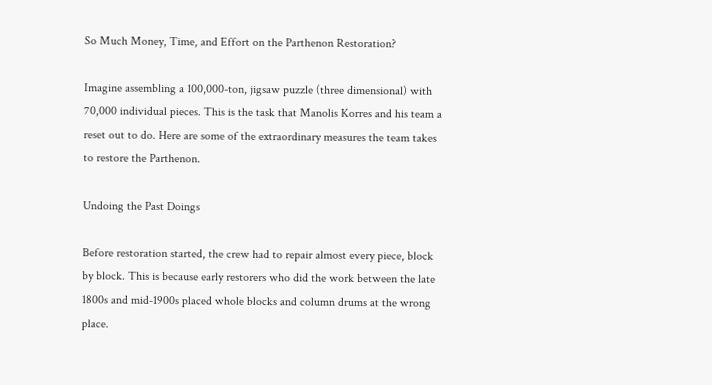So Much Money, Time, and Effort on the Parthenon Restoration?

Imagine assembling a 100,000-ton, jigsaw puzzle (three dimensional) with 70,000 individual pieces. This is the task that Manolis Korres and his team a reset out to do. Here are some of the extraordinary measures the team takes to restore the Parthenon.

Undoing the Past Doings

Before restoration started, the crew had to repair almost every piece, block by block. This is because early restorers who did the work between the late 1800s and mid-1900s placed whole blocks and column drums at the wrong place.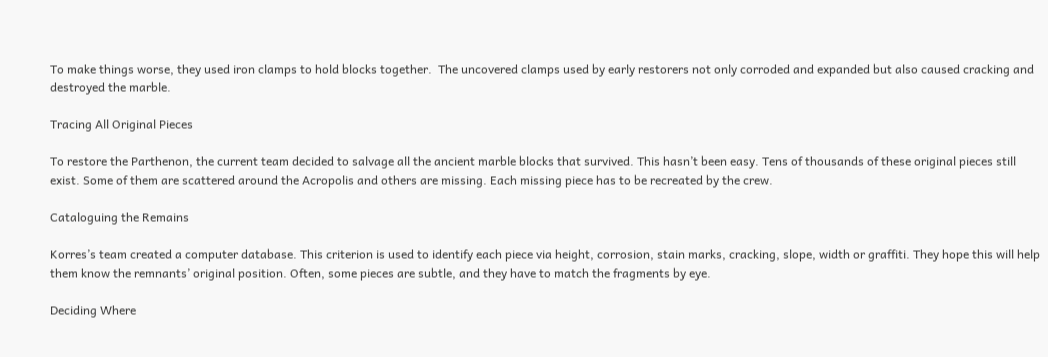To make things worse, they used iron clamps to hold blocks together.  The uncovered clamps used by early restorers not only corroded and expanded but also caused cracking and destroyed the marble.

Tracing All Original Pieces

To restore the Parthenon, the current team decided to salvage all the ancient marble blocks that survived. This hasn’t been easy. Tens of thousands of these original pieces still exist. Some of them are scattered around the Acropolis and others are missing. Each missing piece has to be recreated by the crew.

Cataloguing the Remains

Korres’s team created a computer database. This criterion is used to identify each piece via height, corrosion, stain marks, cracking, slope, width or graffiti. They hope this will help them know the remnants’ original position. Often, some pieces are subtle, and they have to match the fragments by eye.

Deciding Where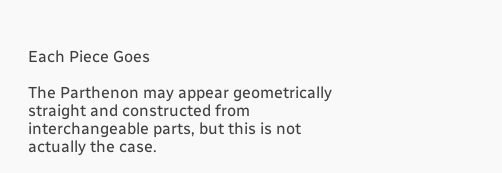Each Piece Goes

The Parthenon may appear geometrically straight and constructed from interchangeable parts, but this is not actually the case.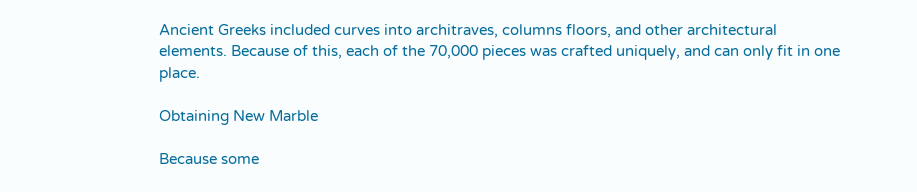Ancient Greeks included curves into architraves, columns floors, and other architectural elements. Because of this, each of the 70,000 pieces was crafted uniquely, and can only fit in one place.

Obtaining New Marble

Because some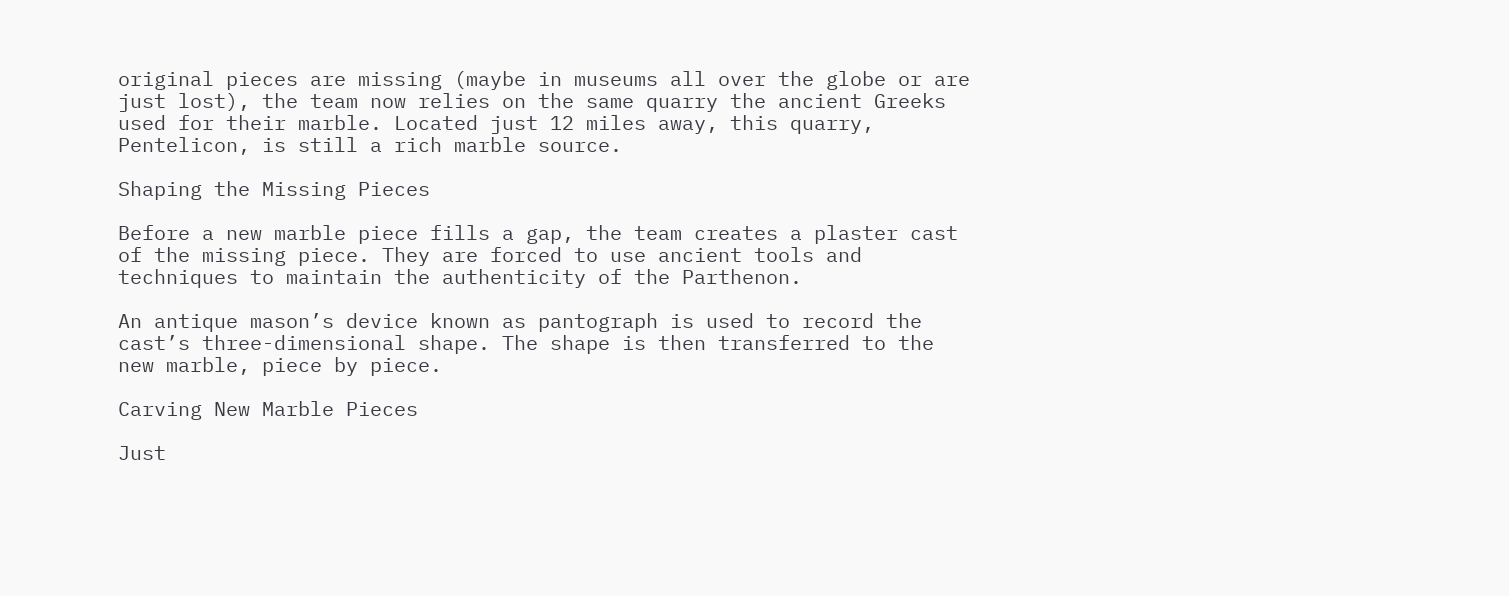original pieces are missing (maybe in museums all over the globe or are just lost), the team now relies on the same quarry the ancient Greeks used for their marble. Located just 12 miles away, this quarry, Pentelicon, is still a rich marble source.

Shaping the Missing Pieces

Before a new marble piece fills a gap, the team creates a plaster cast of the missing piece. They are forced to use ancient tools and techniques to maintain the authenticity of the Parthenon.

An antique mason’s device known as pantograph is used to record the cast’s three-dimensional shape. The shape is then transferred to the new marble, piece by piece.

Carving New Marble Pieces

Just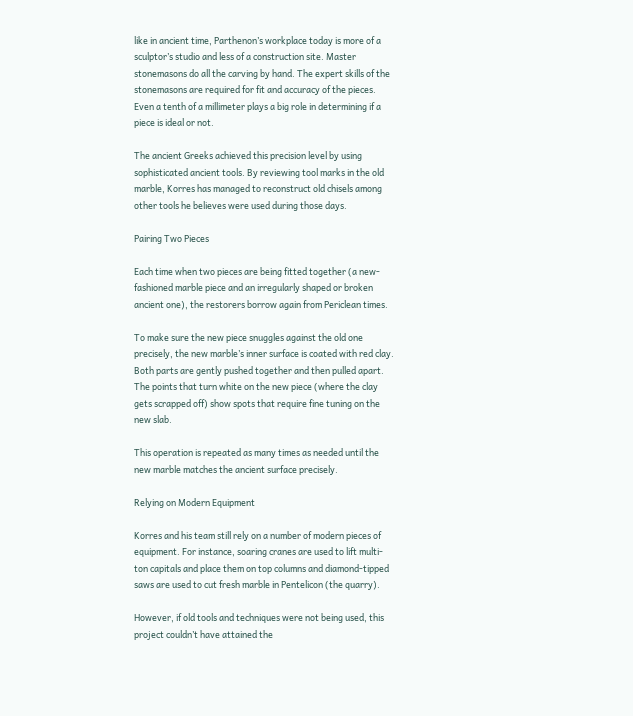like in ancient time, Parthenon’s workplace today is more of a sculptor’s studio and less of a construction site. Master stonemasons do all the carving by hand. The expert skills of the stonemasons are required for fit and accuracy of the pieces. Even a tenth of a millimeter plays a big role in determining if a piece is ideal or not.

The ancient Greeks achieved this precision level by using sophisticated ancient tools. By reviewing tool marks in the old marble, Korres has managed to reconstruct old chisels among other tools he believes were used during those days.

Pairing Two Pieces

Each time when two pieces are being fitted together (a new-fashioned marble piece and an irregularly shaped or broken ancient one), the restorers borrow again from Periclean times.

To make sure the new piece snuggles against the old one precisely, the new marble’s inner surface is coated with red clay. Both parts are gently pushed together and then pulled apart. The points that turn white on the new piece (where the clay gets scrapped off) show spots that require fine tuning on the new slab.

This operation is repeated as many times as needed until the new marble matches the ancient surface precisely.

Relying on Modern Equipment

Korres and his team still rely on a number of modern pieces of equipment. For instance, soaring cranes are used to lift multi-ton capitals and place them on top columns and diamond-tipped saws are used to cut fresh marble in Pentelicon (the quarry).

However, if old tools and techniques were not being used, this project couldn’t have attained the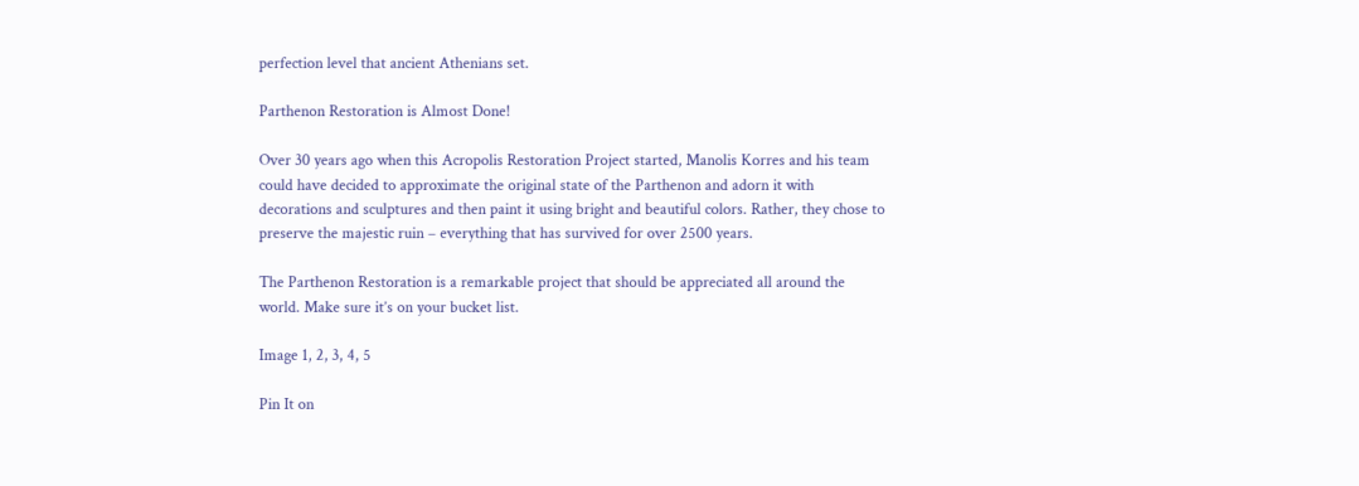perfection level that ancient Athenians set.

Parthenon Restoration is Almost Done!

Over 30 years ago when this Acropolis Restoration Project started, Manolis Korres and his team could have decided to approximate the original state of the Parthenon and adorn it with decorations and sculptures and then paint it using bright and beautiful colors. Rather, they chose to preserve the majestic ruin – everything that has survived for over 2500 years.

The Parthenon Restoration is a remarkable project that should be appreciated all around the world. Make sure it’s on your bucket list.

Image 1, 2, 3, 4, 5

Pin It on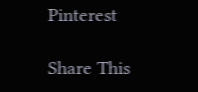Pinterest

Share This